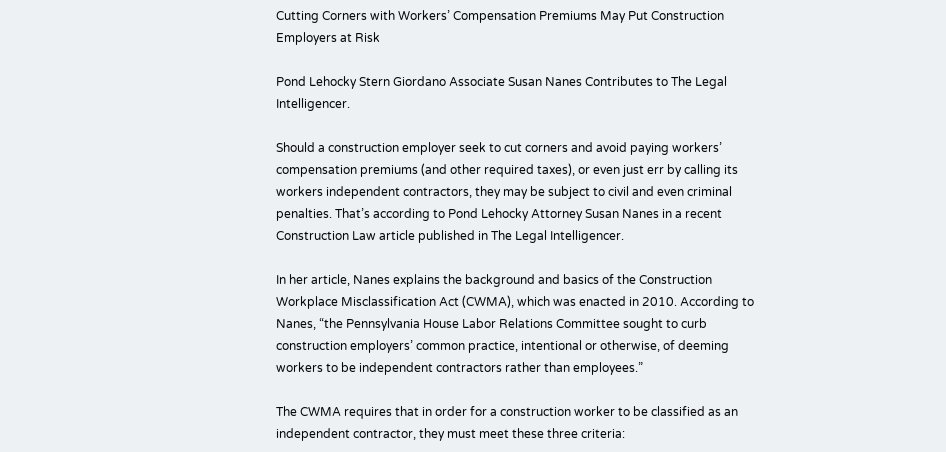Cutting Corners with Workers’ Compensation Premiums May Put Construction Employers at Risk

Pond Lehocky Stern Giordano Associate Susan Nanes Contributes to The Legal Intelligencer.

Should a construction employer seek to cut corners and avoid paying workers’ compensation premiums (and other required taxes), or even just err by calling its workers independent contractors, they may be subject to civil and even criminal penalties. That’s according to Pond Lehocky Attorney Susan Nanes in a recent Construction Law article published in The Legal Intelligencer.

In her article, Nanes explains the background and basics of the Construction Workplace Misclassification Act (CWMA), which was enacted in 2010. According to Nanes, “the Pennsylvania House Labor Relations Committee sought to curb construction employers’ common practice, intentional or otherwise, of deeming workers to be independent contractors rather than employees.”

The CWMA requires that in order for a construction worker to be classified as an independent contractor, they must meet these three criteria: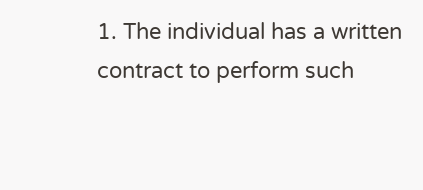1. The individual has a written contract to perform such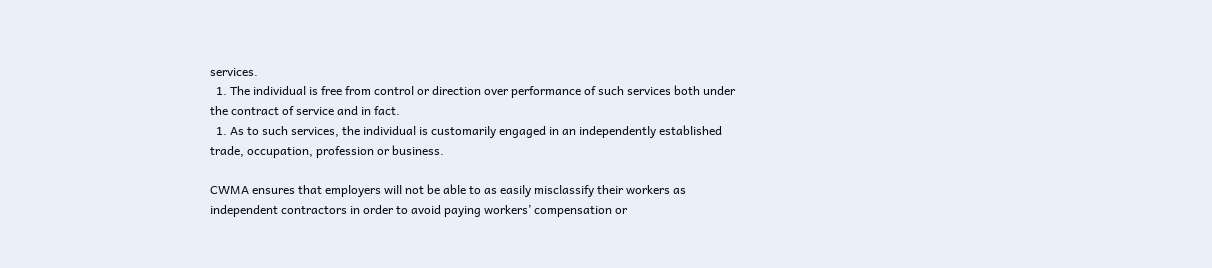services.
  1. The individual is free from control or direction over performance of such services both under the contract of service and in fact.
  1. As to such services, the individual is customarily engaged in an independently established trade, occupation, profession or business.

CWMA ensures that employers will not be able to as easily misclassify their workers as independent contractors in order to avoid paying workers’ compensation or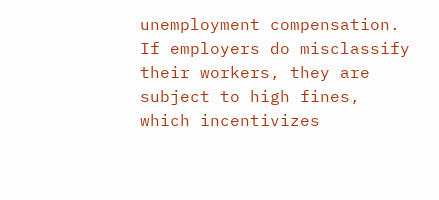unemployment compensation. If employers do misclassify their workers, they are subject to high fines, which incentivizes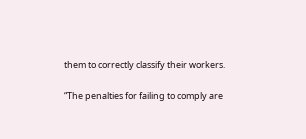them to correctly classify their workers.

“The penalties for failing to comply are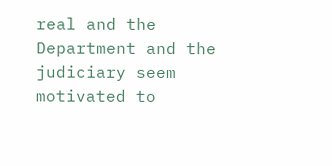real and the Department and the judiciary seem motivated to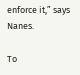enforce it,” says Nanes.

To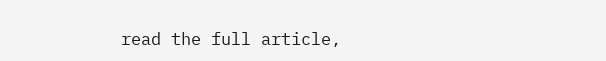read the full article,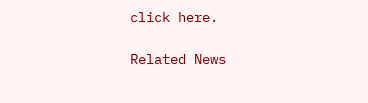click here.

Related News